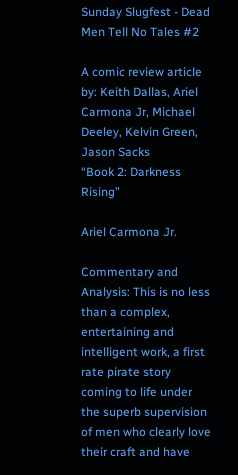Sunday Slugfest - Dead Men Tell No Tales #2

A comic review article by: Keith Dallas, Ariel Carmona Jr, Michael Deeley, Kelvin Green, Jason Sacks
“Book 2: Darkness Rising”

Ariel Carmona Jr.

Commentary and Analysis: This is no less than a complex, entertaining and intelligent work, a first rate pirate story coming to life under the superb supervision of men who clearly love their craft and have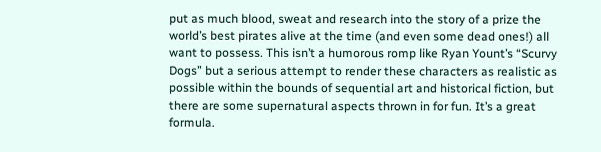put as much blood, sweat and research into the story of a prize the world’s best pirates alive at the time (and even some dead ones!) all want to possess. This isn’t a humorous romp like Ryan Yount’s “Scurvy Dogs” but a serious attempt to render these characters as realistic as possible within the bounds of sequential art and historical fiction, but there are some supernatural aspects thrown in for fun. It’s a great formula.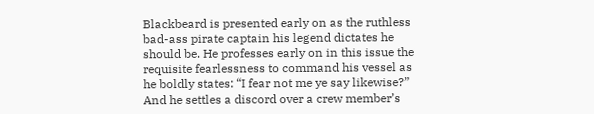Blackbeard is presented early on as the ruthless bad-ass pirate captain his legend dictates he should be. He professes early on in this issue the requisite fearlessness to command his vessel as he boldly states: “I fear not me ye say likewise?” And he settles a discord over a crew member’s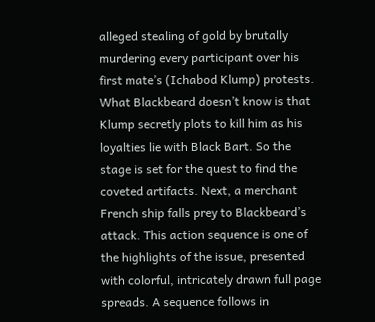alleged stealing of gold by brutally murdering every participant over his first mate’s (Ichabod Klump) protests. What Blackbeard doesn’t know is that Klump secretly plots to kill him as his loyalties lie with Black Bart. So the stage is set for the quest to find the coveted artifacts. Next, a merchant French ship falls prey to Blackbeard’s attack. This action sequence is one of the highlights of the issue, presented with colorful, intricately drawn full page spreads. A sequence follows in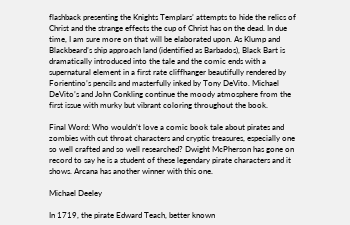flashback presenting the Knights Templars’ attempts to hide the relics of Christ and the strange effects the cup of Christ has on the dead. In due time, I am sure more on that will be elaborated upon. As Klump and Blackbeard’s ship approach land (identified as Barbados), Black Bart is dramatically introduced into the tale and the comic ends with a supernatural element in a first rate cliffhanger beautifully rendered by Forientino’s pencils and masterfully inked by Tony DeVito. Michael DeVito’s and John Conkling continue the moody atmosphere from the first issue with murky but vibrant coloring throughout the book.

Final Word: Who wouldn’t love a comic book tale about pirates and zombies with cut throat characters and cryptic treasures, especially one so well crafted and so well researched? Dwight McPherson has gone on record to say he is a student of these legendary pirate characters and it shows. Arcana has another winner with this one.

Michael Deeley

In 1719, the pirate Edward Teach, better known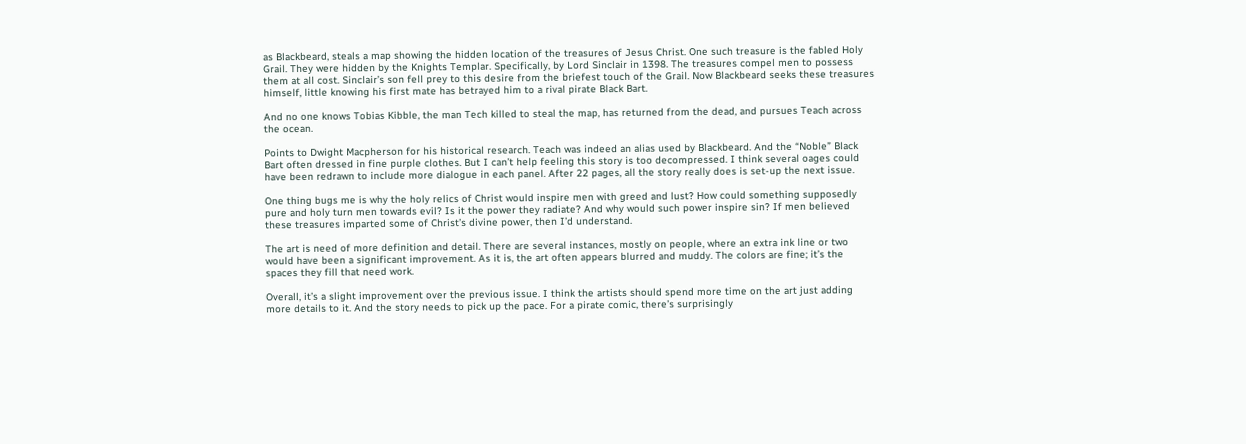as Blackbeard, steals a map showing the hidden location of the treasures of Jesus Christ. One such treasure is the fabled Holy Grail. They were hidden by the Knights Templar. Specifically, by Lord Sinclair in 1398. The treasures compel men to possess them at all cost. Sinclair’s son fell prey to this desire from the briefest touch of the Grail. Now Blackbeard seeks these treasures himself, little knowing his first mate has betrayed him to a rival pirate Black Bart.

And no one knows Tobias Kibble, the man Tech killed to steal the map, has returned from the dead, and pursues Teach across the ocean.

Points to Dwight Macpherson for his historical research. Teach was indeed an alias used by Blackbeard. And the “Noble” Black Bart often dressed in fine purple clothes. But I can’t help feeling this story is too decompressed. I think several oages could have been redrawn to include more dialogue in each panel. After 22 pages, all the story really does is set-up the next issue.

One thing bugs me is why the holy relics of Christ would inspire men with greed and lust? How could something supposedly pure and holy turn men towards evil? Is it the power they radiate? And why would such power inspire sin? If men believed these treasures imparted some of Christ’s divine power, then I’d understand.

The art is need of more definition and detail. There are several instances, mostly on people, where an extra ink line or two would have been a significant improvement. As it is, the art often appears blurred and muddy. The colors are fine; it’s the spaces they fill that need work.

Overall, it’s a slight improvement over the previous issue. I think the artists should spend more time on the art just adding more details to it. And the story needs to pick up the pace. For a pirate comic, there’s surprisingly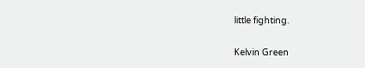little fighting.

Kelvin Green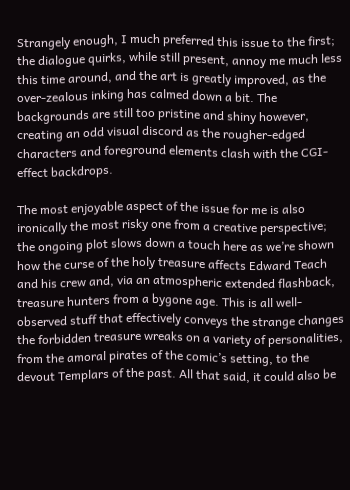Strangely enough, I much preferred this issue to the first; the dialogue quirks, while still present, annoy me much less this time around, and the art is greatly improved, as the over-zealous inking has calmed down a bit. The backgrounds are still too pristine and shiny however, creating an odd visual discord as the rougher-edged characters and foreground elements clash with the CGI-effect backdrops.

The most enjoyable aspect of the issue for me is also ironically the most risky one from a creative perspective; the ongoing plot slows down a touch here as we’re shown how the curse of the holy treasure affects Edward Teach and his crew and, via an atmospheric extended flashback, treasure hunters from a bygone age. This is all well-observed stuff that effectively conveys the strange changes the forbidden treasure wreaks on a variety of personalities, from the amoral pirates of the comic’s setting, to the devout Templars of the past. All that said, it could also be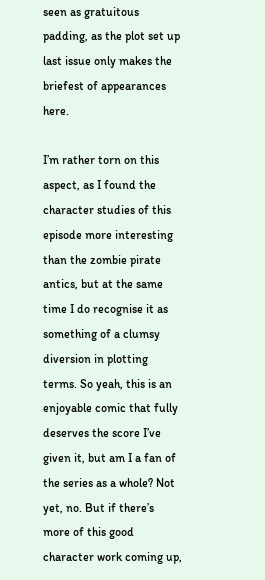seen as gratuitous padding, as the plot set up last issue only makes the briefest of appearances here.

I’m rather torn on this aspect, as I found the character studies of this episode more interesting than the zombie pirate antics, but at the same time I do recognise it as something of a clumsy diversion in plotting terms. So yeah, this is an enjoyable comic that fully deserves the score I’ve given it, but am I a fan of the series as a whole? Not yet, no. But if there’s more of this good character work coming up,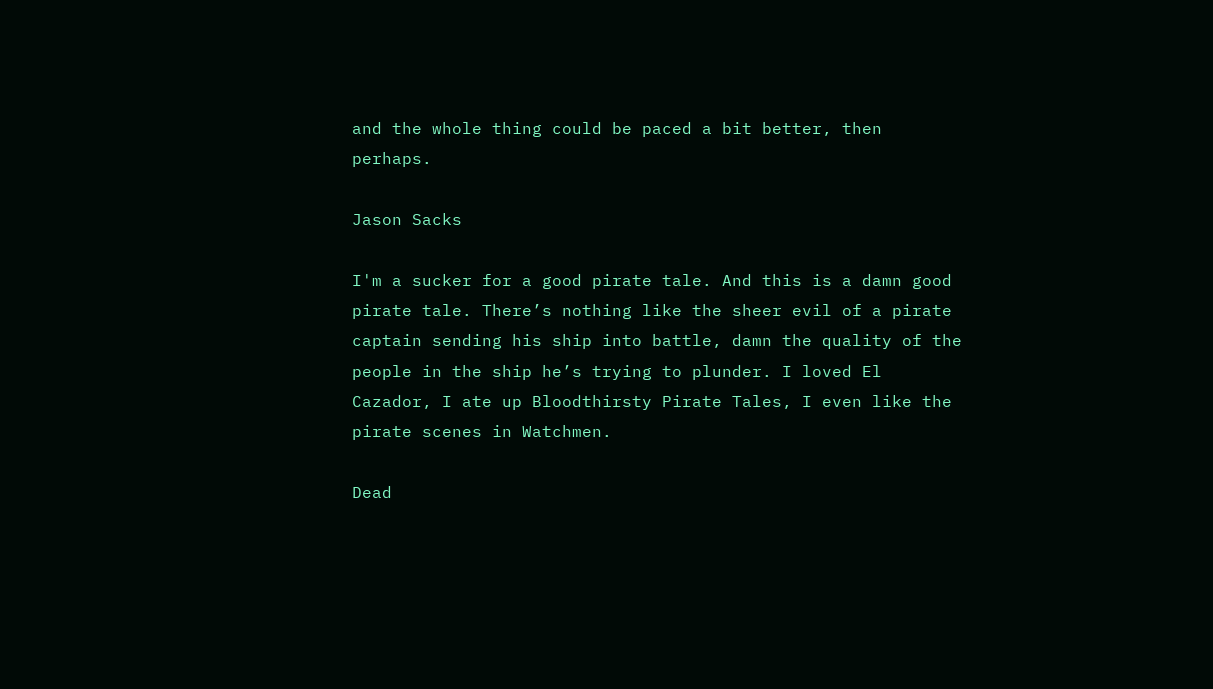and the whole thing could be paced a bit better, then perhaps.

Jason Sacks

I'm a sucker for a good pirate tale. And this is a damn good pirate tale. There’s nothing like the sheer evil of a pirate captain sending his ship into battle, damn the quality of the people in the ship he’s trying to plunder. I loved El Cazador, I ate up Bloodthirsty Pirate Tales, I even like the pirate scenes in Watchmen.

Dead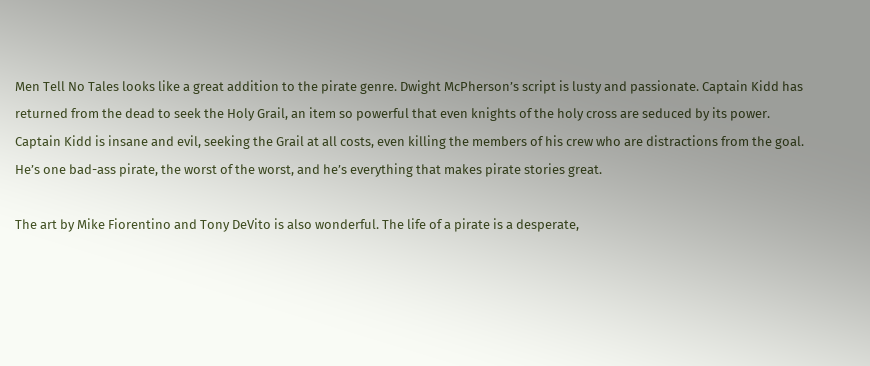Men Tell No Tales looks like a great addition to the pirate genre. Dwight McPherson’s script is lusty and passionate. Captain Kidd has returned from the dead to seek the Holy Grail, an item so powerful that even knights of the holy cross are seduced by its power. Captain Kidd is insane and evil, seeking the Grail at all costs, even killing the members of his crew who are distractions from the goal. He’s one bad-ass pirate, the worst of the worst, and he’s everything that makes pirate stories great.

The art by Mike Fiorentino and Tony DeVito is also wonderful. The life of a pirate is a desperate,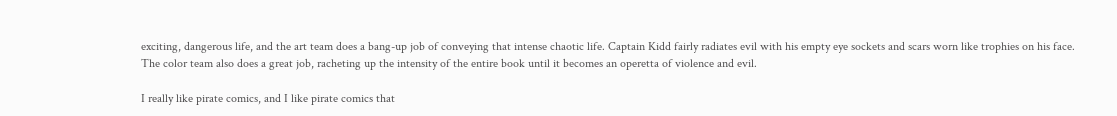exciting, dangerous life, and the art team does a bang-up job of conveying that intense chaotic life. Captain Kidd fairly radiates evil with his empty eye sockets and scars worn like trophies on his face. The color team also does a great job, racheting up the intensity of the entire book until it becomes an operetta of violence and evil.

I really like pirate comics, and I like pirate comics that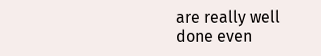are really well done even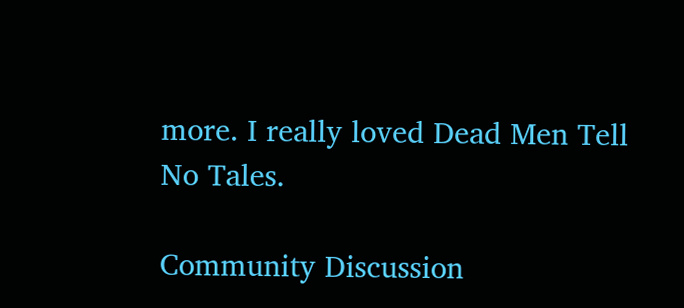more. I really loved Dead Men Tell No Tales.

Community Discussion